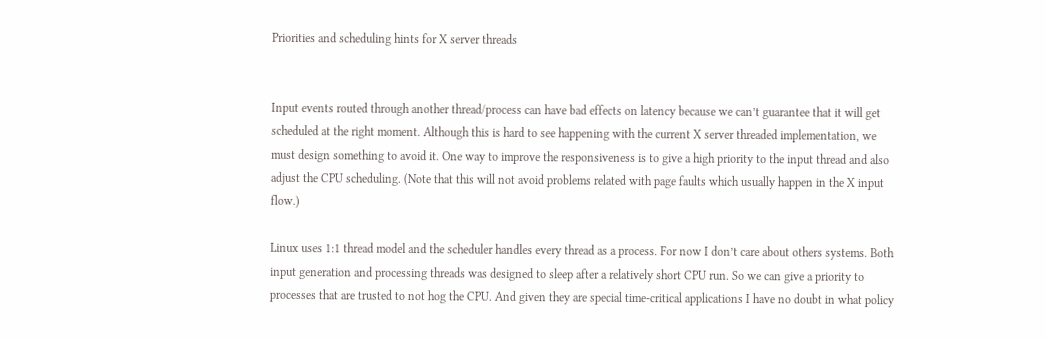Priorities and scheduling hints for X server threads


Input events routed through another thread/process can have bad effects on latency because we can’t guarantee that it will get scheduled at the right moment. Although this is hard to see happening with the current X server threaded implementation, we must design something to avoid it. One way to improve the responsiveness is to give a high priority to the input thread and also adjust the CPU scheduling. (Note that this will not avoid problems related with page faults which usually happen in the X input flow.)

Linux uses 1:1 thread model and the scheduler handles every thread as a process. For now I don’t care about others systems. Both input generation and processing threads was designed to sleep after a relatively short CPU run. So we can give a priority to processes that are trusted to not hog the CPU. And given they are special time-critical applications I have no doubt in what policy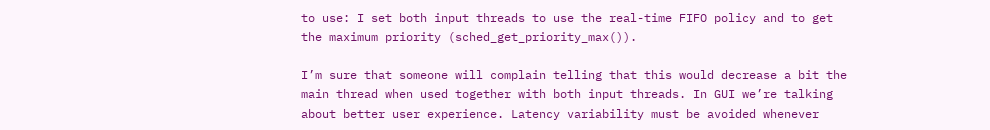to use: I set both input threads to use the real-time FIFO policy and to get the maximum priority (sched_get_priority_max()).

I’m sure that someone will complain telling that this would decrease a bit the main thread when used together with both input threads. In GUI we’re talking about better user experience. Latency variability must be avoided whenever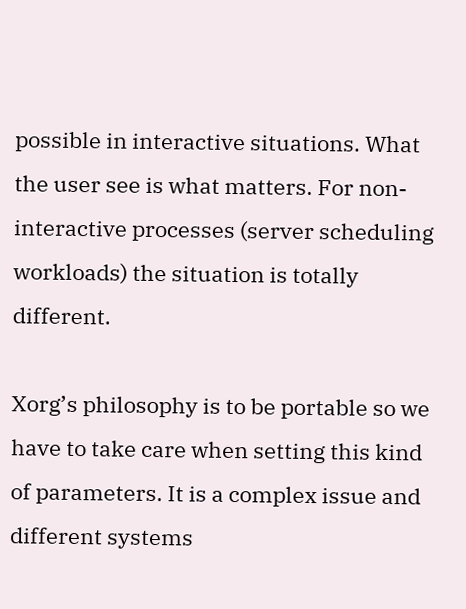possible in interactive situations. What the user see is what matters. For non-interactive processes (server scheduling workloads) the situation is totally different.

Xorg’s philosophy is to be portable so we have to take care when setting this kind of parameters. It is a complex issue and different systems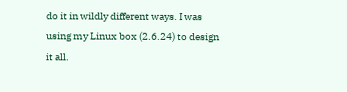do it in wildly different ways. I was using my Linux box (2.6.24) to design it all.